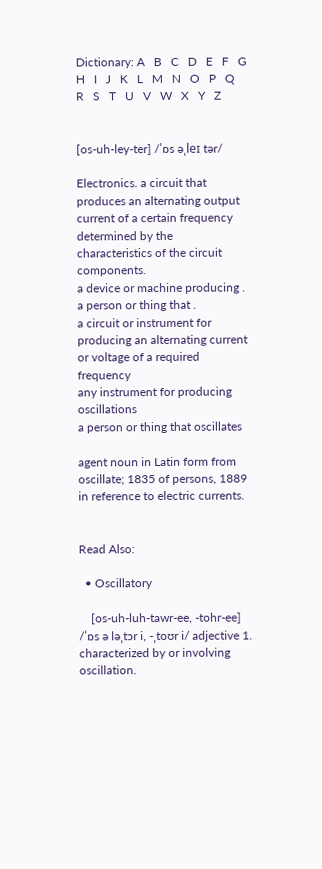Dictionary: A   B   C   D   E   F   G   H   I   J   K   L   M   N   O   P   Q   R   S   T   U   V   W   X   Y   Z


[os-uh-ley-ter] /ˈɒs əˌleɪ tər/

Electronics. a circuit that produces an alternating output current of a certain frequency determined by the characteristics of the circuit components.
a device or machine producing .
a person or thing that .
a circuit or instrument for producing an alternating current or voltage of a required frequency
any instrument for producing oscillations
a person or thing that oscillates

agent noun in Latin form from oscillate; 1835 of persons, 1889 in reference to electric currents.


Read Also:

  • Oscillatory

    [os-uh-luh-tawr-ee, -tohr-ee] /ˈɒs ə ləˌtɔr i, -ˌtoʊr i/ adjective 1. characterized by or involving oscillation.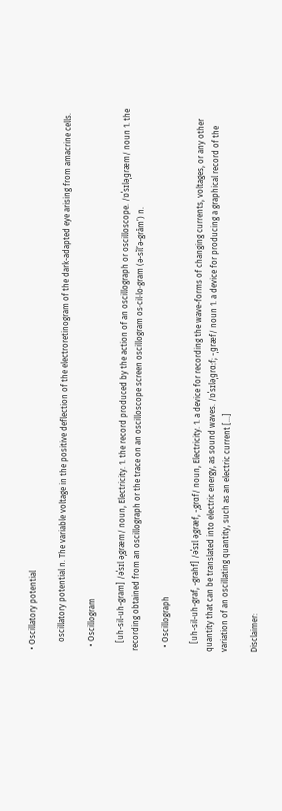• Oscillatory potential

    oscillatory potential n. The variable voltage in the positive deflection of the electroretinogram of the dark-adapted eye arising from amacrine cells.

  • Oscillogram

    [uh-sil-uh-gram] /əˈsɪl əˌgræm/ noun, Electricity. 1. the record produced by the action of an oscillograph or oscilloscope. /ɒˈsɪləˌɡræm/ noun 1. the recording obtained from an oscillograph or the trace on an oscilloscope screen oscillogram os·cil·lo·gram (ə-sĭl’ə-grām’) n.

  • Oscillograph

    [uh-sil-uh-graf, -grahf] /əˈsɪl əˌgræf, -ˌgrɑf/ noun, Electricity. 1. a device for recording the wave-forms of changing currents, voltages, or any other quantity that can be translated into electric energy, as sound waves. /ɒˈsɪləˌɡrɑːf; -ˌɡræf/ noun 1. a device for producing a graphical record of the variation of an oscillating quantity, such as an electric current […]

Disclaimer: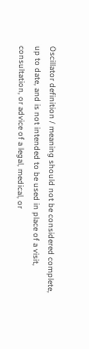Oscillator definition / meaning should not be considered complete, up to date, and is not intended to be used in place of a visit, consultation, or advice of a legal, medical, or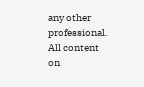any other professional. All content on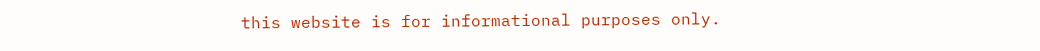this website is for informational purposes only.